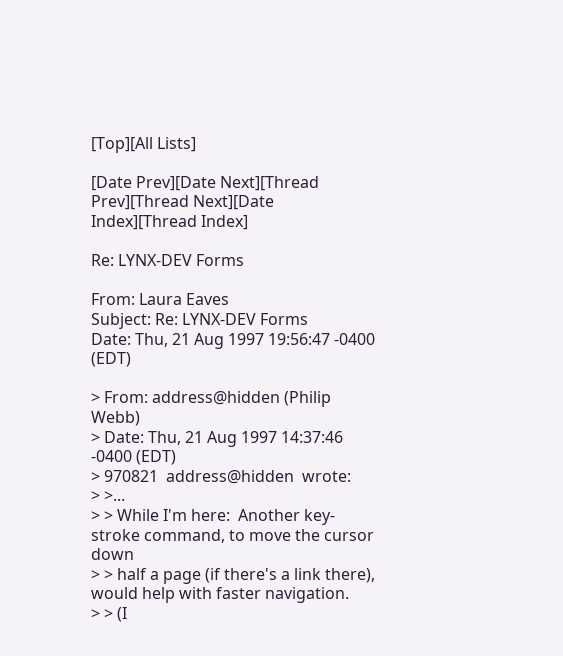[Top][All Lists]

[Date Prev][Date Next][Thread Prev][Thread Next][Date Index][Thread Index]

Re: LYNX-DEV Forms

From: Laura Eaves
Subject: Re: LYNX-DEV Forms
Date: Thu, 21 Aug 1997 19:56:47 -0400 (EDT)

> From: address@hidden (Philip Webb)
> Date: Thu, 21 Aug 1997 14:37:46 -0400 (EDT)
> 970821  address@hidden  wrote:
> >...
> > While I'm here:  Another key-stroke command, to move the cursor down
> > half a page (if there's a link there), would help with faster navigation.
> > (I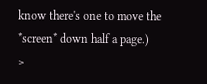know there's one to move the *screen* down half a page.)
>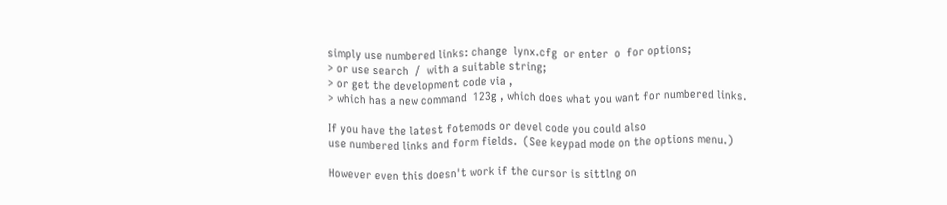simply use numbered links: change  lynx.cfg  or enter  o  for options;
> or use search  /  with a suitable string;
> or get the development code via ,
> which has a new command  123g , which does what you want for numbered links.

If you have the latest fotemods or devel code you could also
use numbered links and form fields.  (See keypad mode on the options menu.)

However even this doesn't work if the cursor is sittlng on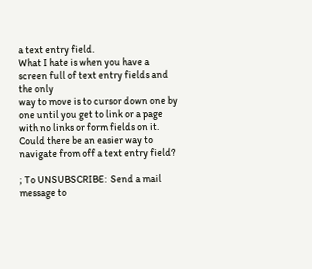a text entry field.
What I hate is when you have a screen full of text entry fields and the only
way to move is to cursor down one by one until you get to link or a page
with no links or form fields on it.
Could there be an easier way to navigate from off a text entry field?

; To UNSUBSCRIBE:  Send a mail message to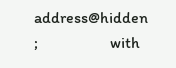address@hidden
;                  with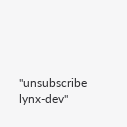"unsubscribe lynx-dev"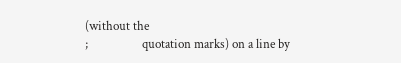(without the
;                  quotation marks) on a line by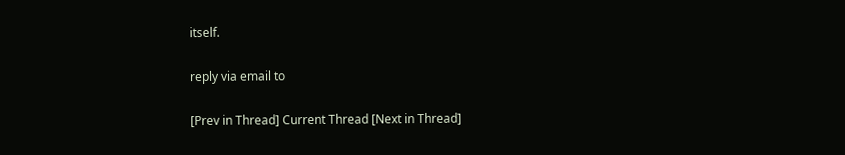itself.

reply via email to

[Prev in Thread] Current Thread [Next in Thread]